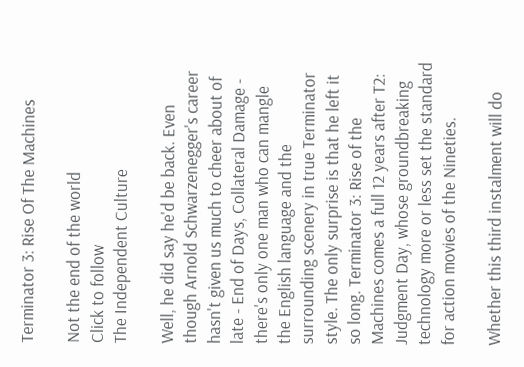Terminator 3: Rise Of The Machines

Not the end of the world
Click to follow
The Independent Culture

Well, he did say he'd be back. Even though Arnold Schwarzenegger's career hasn't given us much to cheer about of late - End of Days, Collateral Damage - there's only one man who can mangle the English language and the surrounding scenery in true Terminator style. The only surprise is that he left it so long. Terminator 3: Rise of the Machines comes a full 12 years after T2: Judgment Day, whose groundbreaking technology more or less set the standard for action movies of the Nineties.

Whether this third instalment will do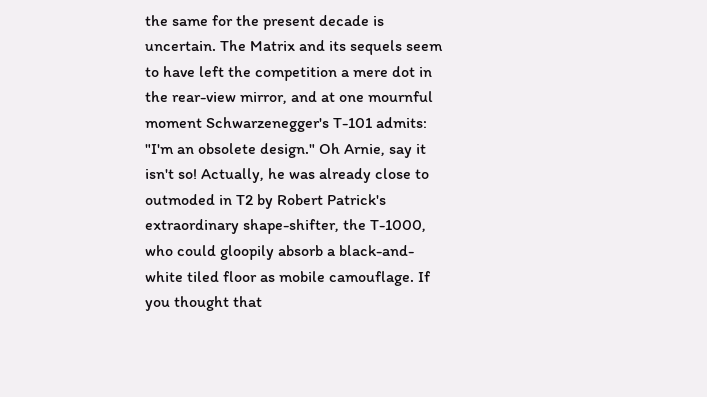the same for the present decade is uncertain. The Matrix and its sequels seem to have left the competition a mere dot in the rear-view mirror, and at one mournful moment Schwarzenegger's T-101 admits: "I'm an obsolete design." Oh Arnie, say it isn't so! Actually, he was already close to outmoded in T2 by Robert Patrick's extraordinary shape-shifter, the T-1000, who could gloopily absorb a black-and-white tiled floor as mobile camouflage. If you thought that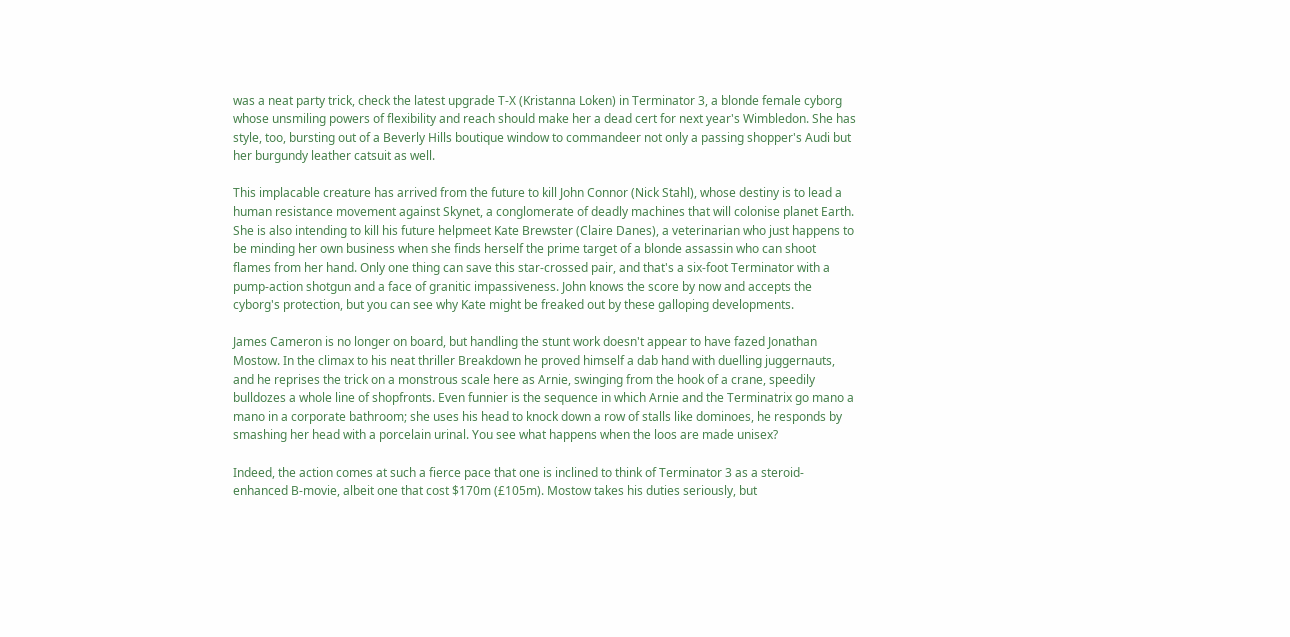was a neat party trick, check the latest upgrade T-X (Kristanna Loken) in Terminator 3, a blonde female cyborg whose unsmiling powers of flexibility and reach should make her a dead cert for next year's Wimbledon. She has style, too, bursting out of a Beverly Hills boutique window to commandeer not only a passing shopper's Audi but her burgundy leather catsuit as well.

This implacable creature has arrived from the future to kill John Connor (Nick Stahl), whose destiny is to lead a human resistance movement against Skynet, a conglomerate of deadly machines that will colonise planet Earth. She is also intending to kill his future helpmeet Kate Brewster (Claire Danes), a veterinarian who just happens to be minding her own business when she finds herself the prime target of a blonde assassin who can shoot flames from her hand. Only one thing can save this star-crossed pair, and that's a six-foot Terminator with a pump-action shotgun and a face of granitic impassiveness. John knows the score by now and accepts the cyborg's protection, but you can see why Kate might be freaked out by these galloping developments.

James Cameron is no longer on board, but handling the stunt work doesn't appear to have fazed Jonathan Mostow. In the climax to his neat thriller Breakdown he proved himself a dab hand with duelling juggernauts, and he reprises the trick on a monstrous scale here as Arnie, swinging from the hook of a crane, speedily bulldozes a whole line of shopfronts. Even funnier is the sequence in which Arnie and the Terminatrix go mano a mano in a corporate bathroom; she uses his head to knock down a row of stalls like dominoes, he responds by smashing her head with a porcelain urinal. You see what happens when the loos are made unisex?

Indeed, the action comes at such a fierce pace that one is inclined to think of Terminator 3 as a steroid-enhanced B-movie, albeit one that cost $170m (£105m). Mostow takes his duties seriously, but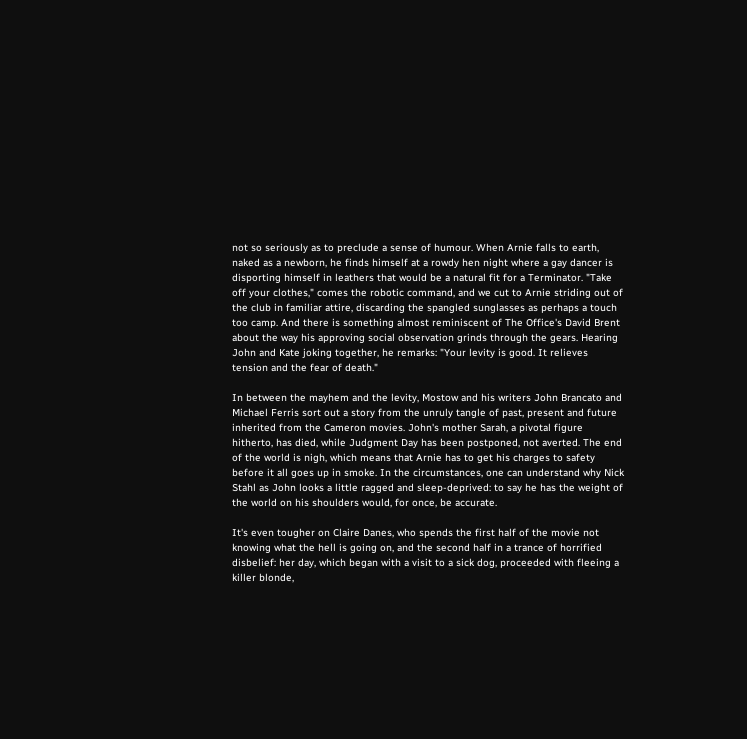not so seriously as to preclude a sense of humour. When Arnie falls to earth, naked as a newborn, he finds himself at a rowdy hen night where a gay dancer is disporting himself in leathers that would be a natural fit for a Terminator. "Take off your clothes," comes the robotic command, and we cut to Arnie striding out of the club in familiar attire, discarding the spangled sunglasses as perhaps a touch too camp. And there is something almost reminiscent of The Office's David Brent about the way his approving social observation grinds through the gears. Hearing John and Kate joking together, he remarks: "Your levity is good. It relieves tension and the fear of death."

In between the mayhem and the levity, Mostow and his writers John Brancato and Michael Ferris sort out a story from the unruly tangle of past, present and future inherited from the Cameron movies. John's mother Sarah, a pivotal figure hitherto, has died, while Judgment Day has been postponed, not averted. The end of the world is nigh, which means that Arnie has to get his charges to safety before it all goes up in smoke. In the circumstances, one can understand why Nick Stahl as John looks a little ragged and sleep-deprived: to say he has the weight of the world on his shoulders would, for once, be accurate.

It's even tougher on Claire Danes, who spends the first half of the movie not knowing what the hell is going on, and the second half in a trance of horrified disbelief: her day, which began with a visit to a sick dog, proceeded with fleeing a killer blonde,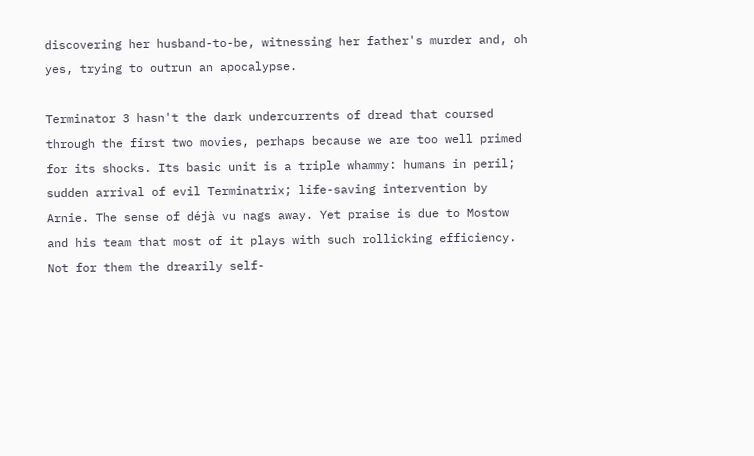discovering her husband-to-be, witnessing her father's murder and, oh yes, trying to outrun an apocalypse.

Terminator 3 hasn't the dark undercurrents of dread that coursed through the first two movies, perhaps because we are too well primed for its shocks. Its basic unit is a triple whammy: humans in peril; sudden arrival of evil Terminatrix; life-saving intervention by Arnie. The sense of déjà vu nags away. Yet praise is due to Mostow and his team that most of it plays with such rollicking efficiency. Not for them the drearily self-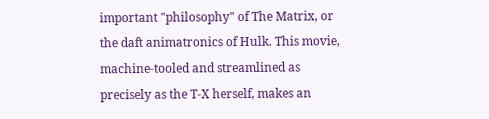important "philosophy" of The Matrix, or the daft animatronics of Hulk. This movie, machine-tooled and streamlined as precisely as the T-X herself, makes an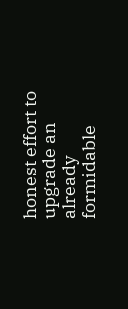honest effort to upgrade an already formidable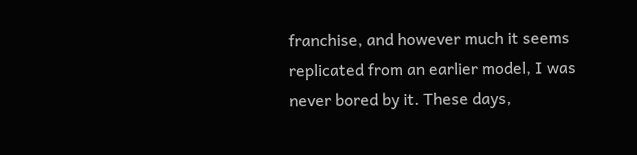franchise, and however much it seems replicated from an earlier model, I was never bored by it. These days,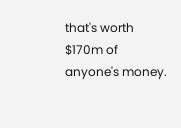that's worth $170m of anyone's money.